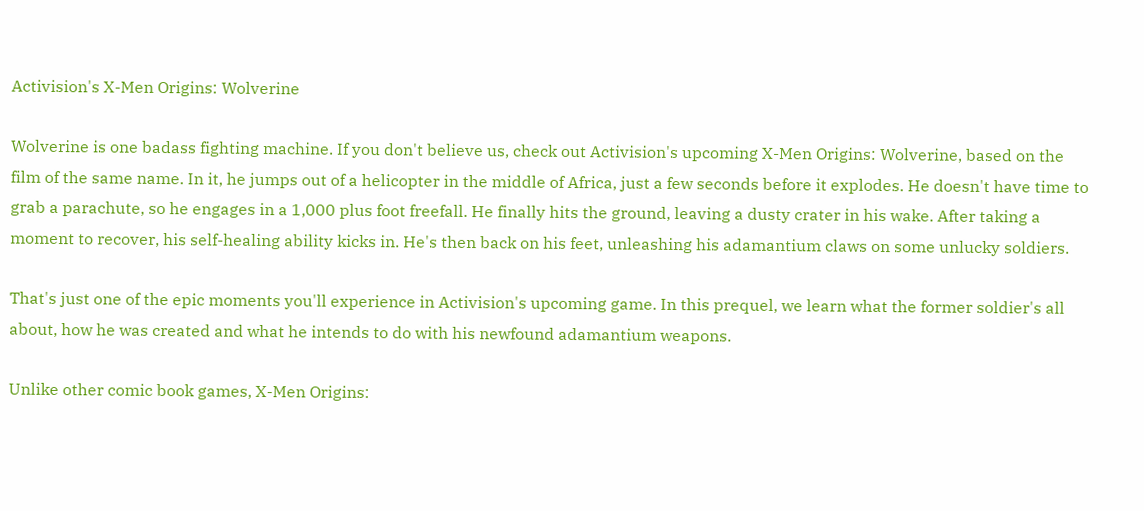Activision's X-Men Origins: Wolverine

Wolverine is one badass fighting machine. If you don't believe us, check out Activision's upcoming X-Men Origins: Wolverine, based on the film of the same name. In it, he jumps out of a helicopter in the middle of Africa, just a few seconds before it explodes. He doesn't have time to grab a parachute, so he engages in a 1,000 plus foot freefall. He finally hits the ground, leaving a dusty crater in his wake. After taking a moment to recover, his self-healing ability kicks in. He's then back on his feet, unleashing his adamantium claws on some unlucky soldiers.

That's just one of the epic moments you'll experience in Activision's upcoming game. In this prequel, we learn what the former soldier's all about, how he was created and what he intends to do with his newfound adamantium weapons.

Unlike other comic book games, X-Men Origins: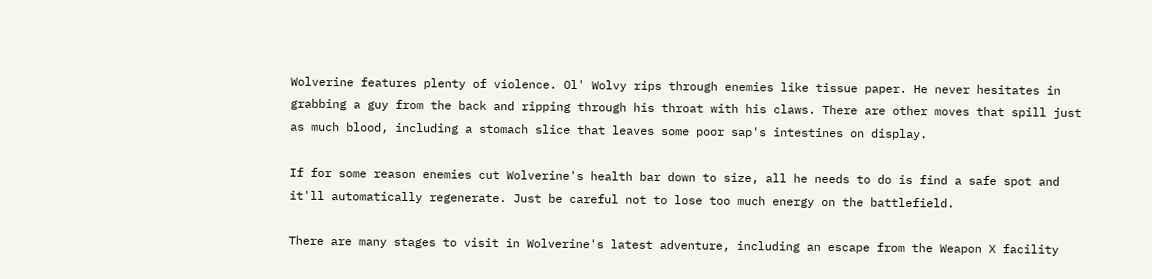Wolverine features plenty of violence. Ol' Wolvy rips through enemies like tissue paper. He never hesitates in grabbing a guy from the back and ripping through his throat with his claws. There are other moves that spill just as much blood, including a stomach slice that leaves some poor sap's intestines on display.

If for some reason enemies cut Wolverine's health bar down to size, all he needs to do is find a safe spot and it'll automatically regenerate. Just be careful not to lose too much energy on the battlefield.

There are many stages to visit in Wolverine's latest adventure, including an escape from the Weapon X facility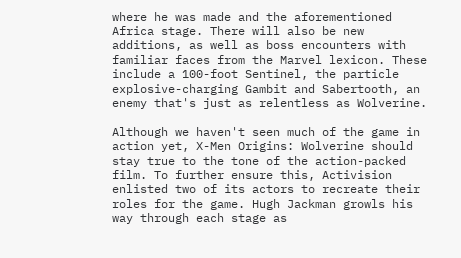where he was made and the aforementioned Africa stage. There will also be new additions, as well as boss encounters with familiar faces from the Marvel lexicon. These include a 100-foot Sentinel, the particle explosive-charging Gambit and Sabertooth, an enemy that's just as relentless as Wolverine.

Although we haven't seen much of the game in action yet, X-Men Origins: Wolverine should stay true to the tone of the action-packed film. To further ensure this, Activision enlisted two of its actors to recreate their roles for the game. Hugh Jackman growls his way through each stage as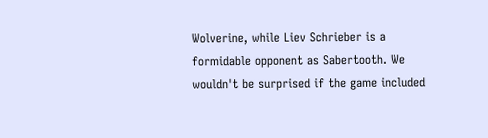Wolverine, while Liev Schrieber is a formidable opponent as Sabertooth. We wouldn't be surprised if the game included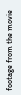footage from the movie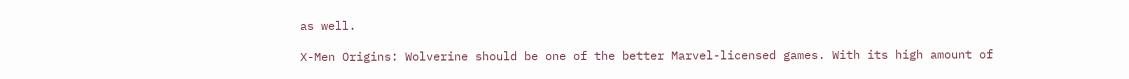as well.

X-Men Origins: Wolverine should be one of the better Marvel-licensed games. With its high amount of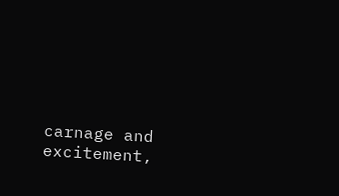carnage and excitement,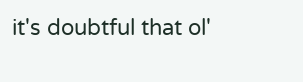it's doubtful that ol'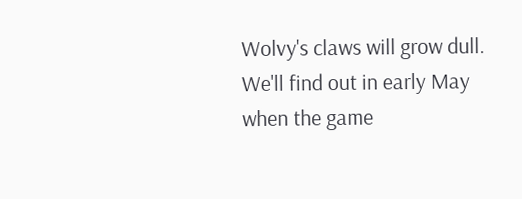Wolvy's claws will grow dull. We'll find out in early May when the game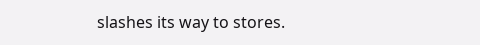slashes its way to stores.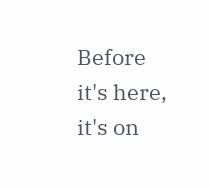Before it's here, it's on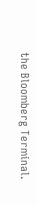the Bloomberg Terminal.